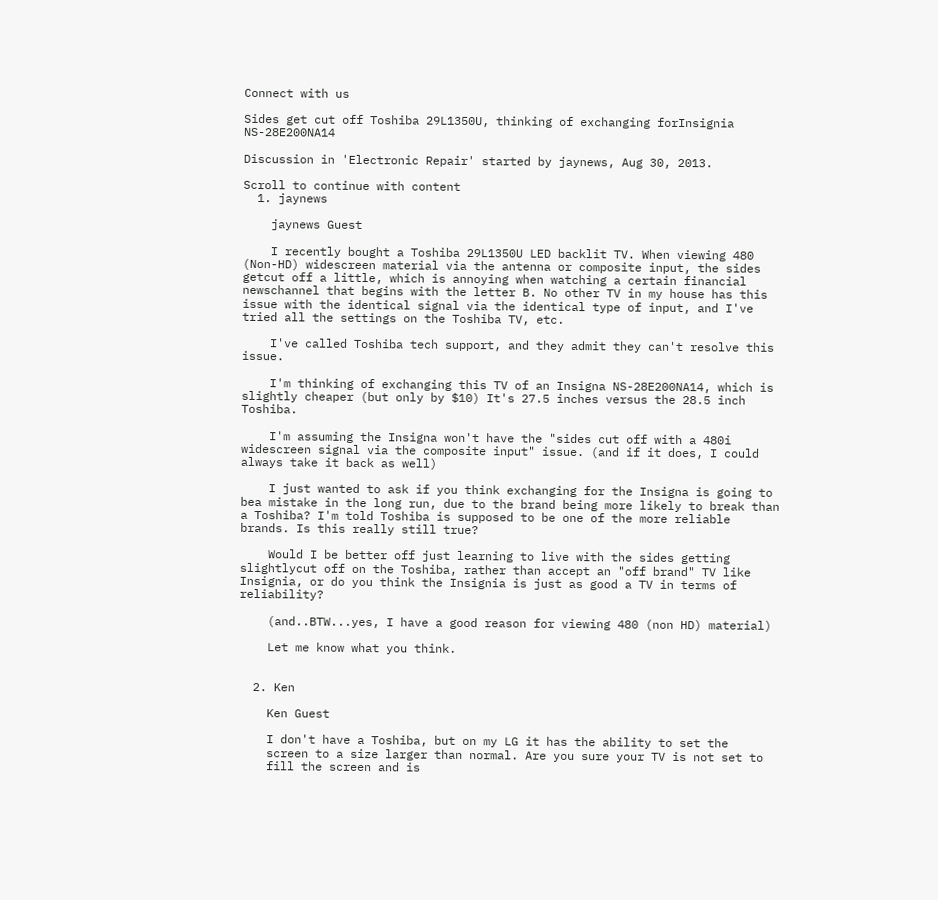Connect with us

Sides get cut off Toshiba 29L1350U, thinking of exchanging forInsignia NS-28E200NA14

Discussion in 'Electronic Repair' started by jaynews, Aug 30, 2013.

Scroll to continue with content
  1. jaynews

    jaynews Guest

    I recently bought a Toshiba 29L1350U LED backlit TV. When viewing 480 (Non-HD) widescreen material via the antenna or composite input, the sides getcut off a little, which is annoying when watching a certain financial newschannel that begins with the letter B. No other TV in my house has this issue with the identical signal via the identical type of input, and I've tried all the settings on the Toshiba TV, etc.

    I've called Toshiba tech support, and they admit they can't resolve this issue.

    I'm thinking of exchanging this TV of an Insigna NS-28E200NA14, which is slightly cheaper (but only by $10) It's 27.5 inches versus the 28.5 inch Toshiba.

    I'm assuming the Insigna won't have the "sides cut off with a 480i widescreen signal via the composite input" issue. (and if it does, I could always take it back as well)

    I just wanted to ask if you think exchanging for the Insigna is going to bea mistake in the long run, due to the brand being more likely to break than a Toshiba? I'm told Toshiba is supposed to be one of the more reliable brands. Is this really still true?

    Would I be better off just learning to live with the sides getting slightlycut off on the Toshiba, rather than accept an "off brand" TV like Insignia, or do you think the Insignia is just as good a TV in terms of reliability?

    (and..BTW...yes, I have a good reason for viewing 480 (non HD) material)

    Let me know what you think.


  2. Ken

    Ken Guest

    I don't have a Toshiba, but on my LG it has the ability to set the
    screen to a size larger than normal. Are you sure your TV is not set to
    fill the screen and is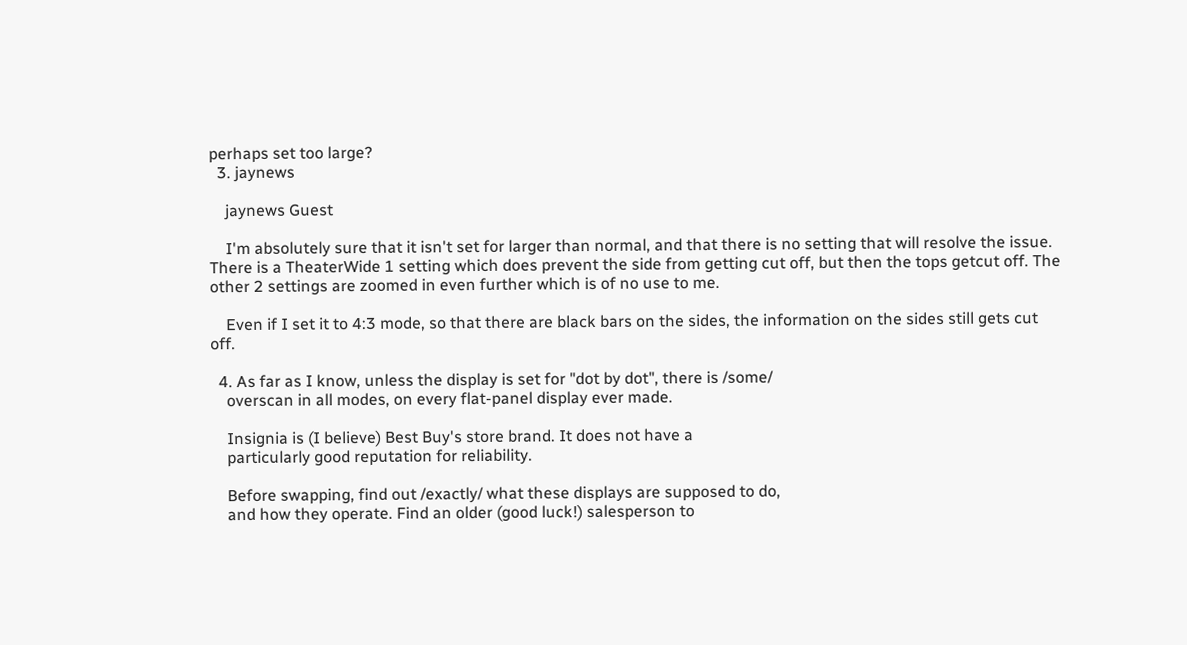perhaps set too large?
  3. jaynews

    jaynews Guest

    I'm absolutely sure that it isn't set for larger than normal, and that there is no setting that will resolve the issue. There is a TheaterWide 1 setting which does prevent the side from getting cut off, but then the tops getcut off. The other 2 settings are zoomed in even further which is of no use to me.

    Even if I set it to 4:3 mode, so that there are black bars on the sides, the information on the sides still gets cut off.

  4. As far as I know, unless the display is set for "dot by dot", there is /some/
    overscan in all modes, on every flat-panel display ever made.

    Insignia is (I believe) Best Buy's store brand. It does not have a
    particularly good reputation for reliability.

    Before swapping, find out /exactly/ what these displays are supposed to do,
    and how they operate. Find an older (good luck!) salesperson to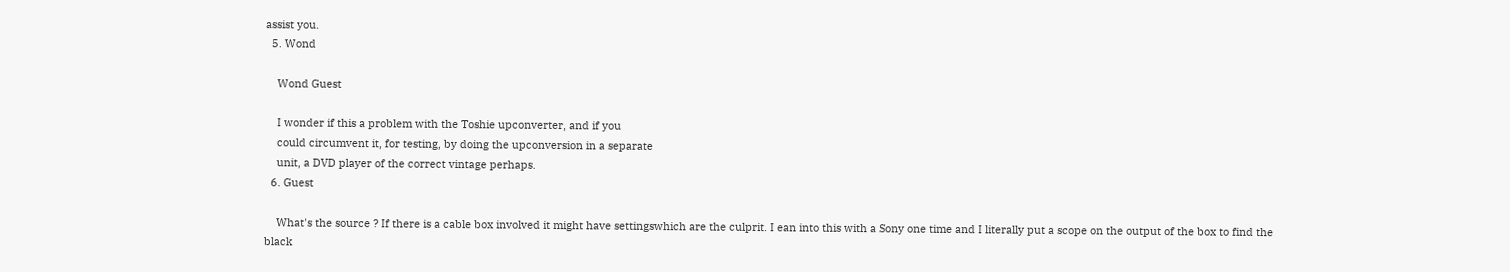assist you.
  5. Wond

    Wond Guest

    I wonder if this a problem with the Toshie upconverter, and if you
    could circumvent it, for testing, by doing the upconversion in a separate
    unit, a DVD player of the correct vintage perhaps.
  6. Guest

    What's the source ? If there is a cable box involved it might have settingswhich are the culprit. I ean into this with a Sony one time and I literally put a scope on the output of the box to find the black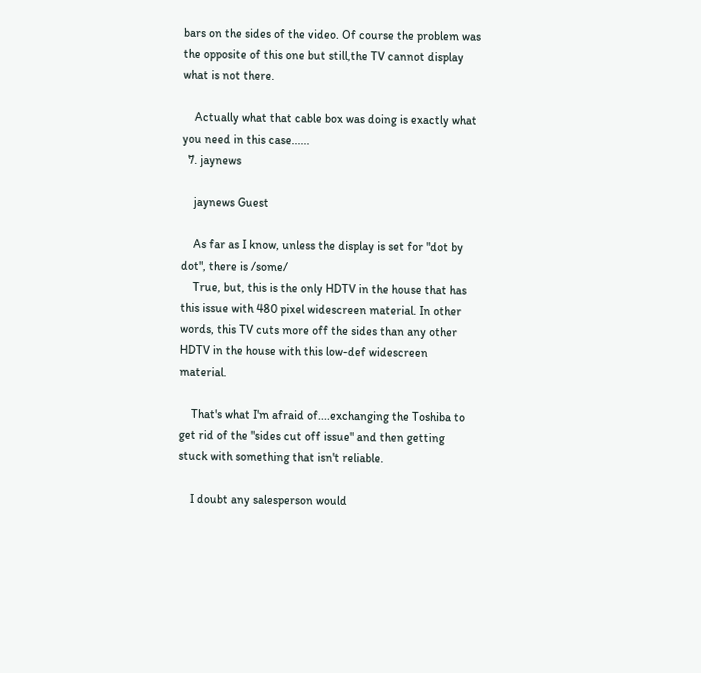bars on the sides of the video. Of course the problem was the opposite of this one but still,the TV cannot display what is not there.

    Actually what that cable box was doing is exactly what you need in this case......
  7. jaynews

    jaynews Guest

    As far as I know, unless the display is set for "dot by dot", there is /some/
    True, but, this is the only HDTV in the house that has this issue with 480 pixel widescreen material. In other words, this TV cuts more off the sides than any other HDTV in the house with this low-def widescreen material.

    That's what I'm afraid of....exchanging the Toshiba to get rid of the "sides cut off issue" and then getting stuck with something that isn't reliable.

    I doubt any salesperson would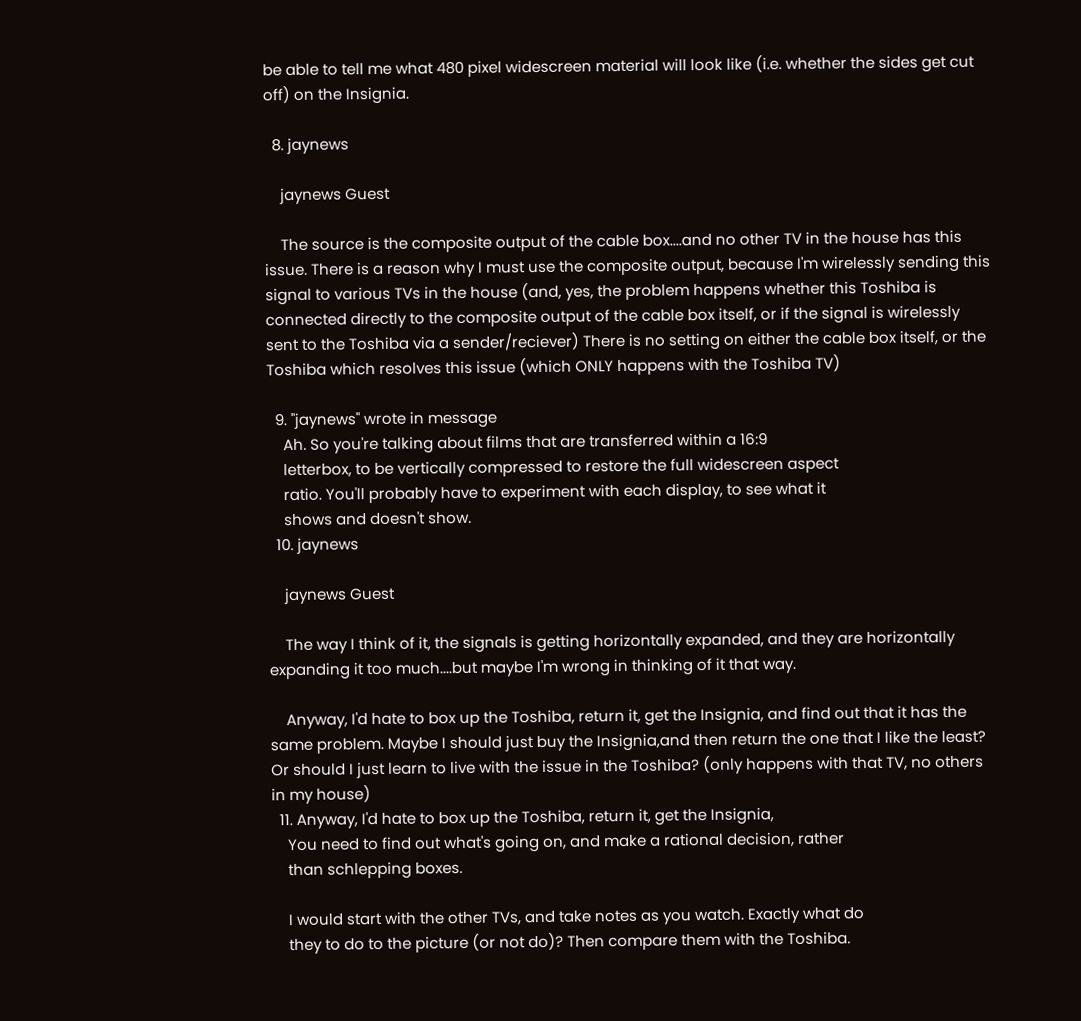be able to tell me what 480 pixel widescreen material will look like (i.e. whether the sides get cut off) on the Insignia.

  8. jaynews

    jaynews Guest

    The source is the composite output of the cable box....and no other TV in the house has this issue. There is a reason why I must use the composite output, because I'm wirelessly sending this signal to various TVs in the house (and, yes, the problem happens whether this Toshiba is connected directly to the composite output of the cable box itself, or if the signal is wirelessly sent to the Toshiba via a sender/reciever) There is no setting on either the cable box itself, or the Toshiba which resolves this issue (which ONLY happens with the Toshiba TV)

  9. "jaynews" wrote in message
    Ah. So you're talking about films that are transferred within a 16:9
    letterbox, to be vertically compressed to restore the full widescreen aspect
    ratio. You'll probably have to experiment with each display, to see what it
    shows and doesn't show.
  10. jaynews

    jaynews Guest

    The way I think of it, the signals is getting horizontally expanded, and they are horizontally expanding it too much....but maybe I'm wrong in thinking of it that way.

    Anyway, I'd hate to box up the Toshiba, return it, get the Insignia, and find out that it has the same problem. Maybe I should just buy the Insignia,and then return the one that I like the least? Or should I just learn to live with the issue in the Toshiba? (only happens with that TV, no others in my house)
  11. Anyway, I'd hate to box up the Toshiba, return it, get the Insignia,
    You need to find out what's going on, and make a rational decision, rather
    than schlepping boxes.

    I would start with the other TVs, and take notes as you watch. Exactly what do
    they to do to the picture (or not do)? Then compare them with the Toshiba.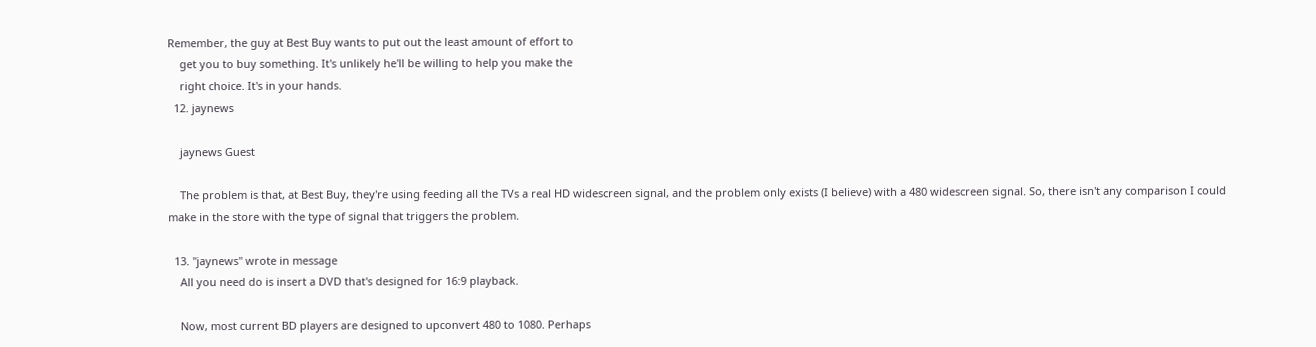Remember, the guy at Best Buy wants to put out the least amount of effort to
    get you to buy something. It's unlikely he'll be willing to help you make the
    right choice. It's in your hands.
  12. jaynews

    jaynews Guest

    The problem is that, at Best Buy, they're using feeding all the TVs a real HD widescreen signal, and the problem only exists (I believe) with a 480 widescreen signal. So, there isn't any comparison I could make in the store with the type of signal that triggers the problem.

  13. "jaynews" wrote in message
    All you need do is insert a DVD that's designed for 16:9 playback.

    Now, most current BD players are designed to upconvert 480 to 1080. Perhaps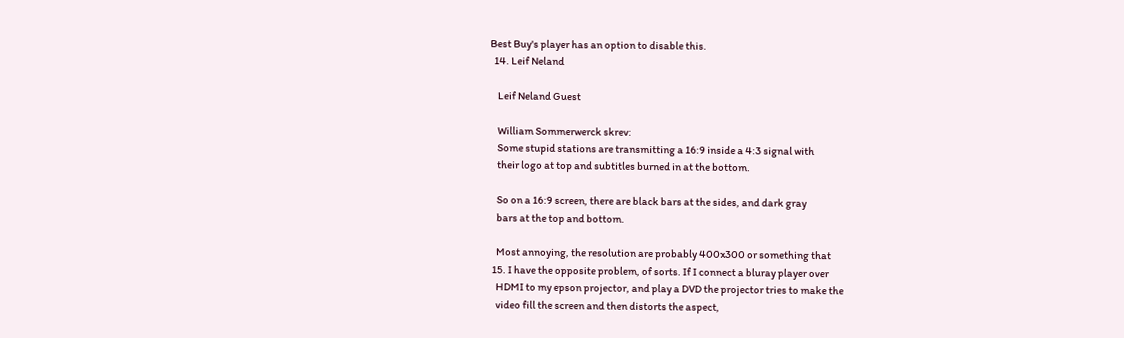Best Buy's player has an option to disable this.
  14. Leif Neland

    Leif Neland Guest

    William Sommerwerck skrev:
    Some stupid stations are transmitting a 16:9 inside a 4:3 signal with
    their logo at top and subtitles burned in at the bottom.

    So on a 16:9 screen, there are black bars at the sides, and dark gray
    bars at the top and bottom.

    Most annoying, the resolution are probably 400x300 or something that
  15. I have the opposite problem, of sorts. If I connect a bluray player over
    HDMI to my epson projector, and play a DVD the projector tries to make the
    video fill the screen and then distorts the aspect,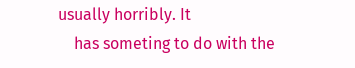usually horribly. It
    has someting to do with the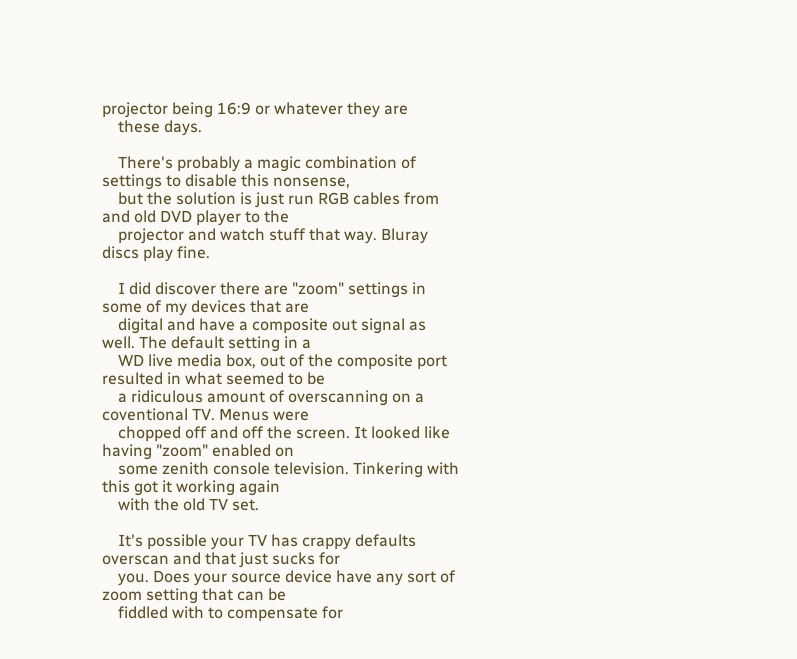projector being 16:9 or whatever they are
    these days.

    There's probably a magic combination of settings to disable this nonsense,
    but the solution is just run RGB cables from and old DVD player to the
    projector and watch stuff that way. Bluray discs play fine.

    I did discover there are "zoom" settings in some of my devices that are
    digital and have a composite out signal as well. The default setting in a
    WD live media box, out of the composite port resulted in what seemed to be
    a ridiculous amount of overscanning on a coventional TV. Menus were
    chopped off and off the screen. It looked like having "zoom" enabled on
    some zenith console television. Tinkering with this got it working again
    with the old TV set.

    It's possible your TV has crappy defaults overscan and that just sucks for
    you. Does your source device have any sort of zoom setting that can be
    fiddled with to compensate for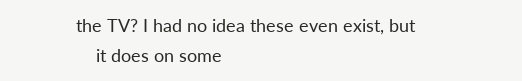the TV? I had no idea these even exist, but
    it does on some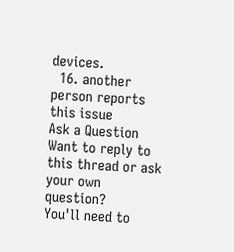devices.
  16. another person reports this issue
Ask a Question
Want to reply to this thread or ask your own question?
You'll need to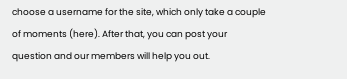choose a username for the site, which only take a couple of moments (here). After that, you can post your question and our members will help you out.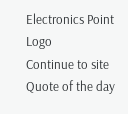Electronics Point Logo
Continue to site
Quote of the day